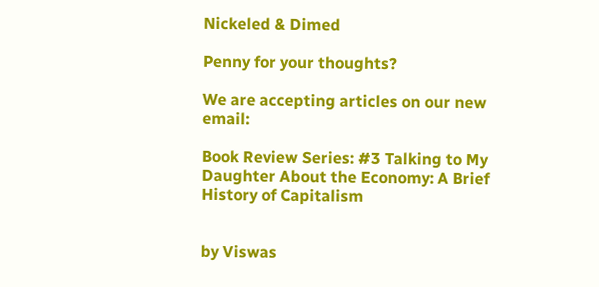Nickeled & Dimed

Penny for your thoughts?

We are accepting articles on our new email:

Book Review Series: #3 Talking to My Daughter About the Economy: A Brief History of Capitalism


by Viswas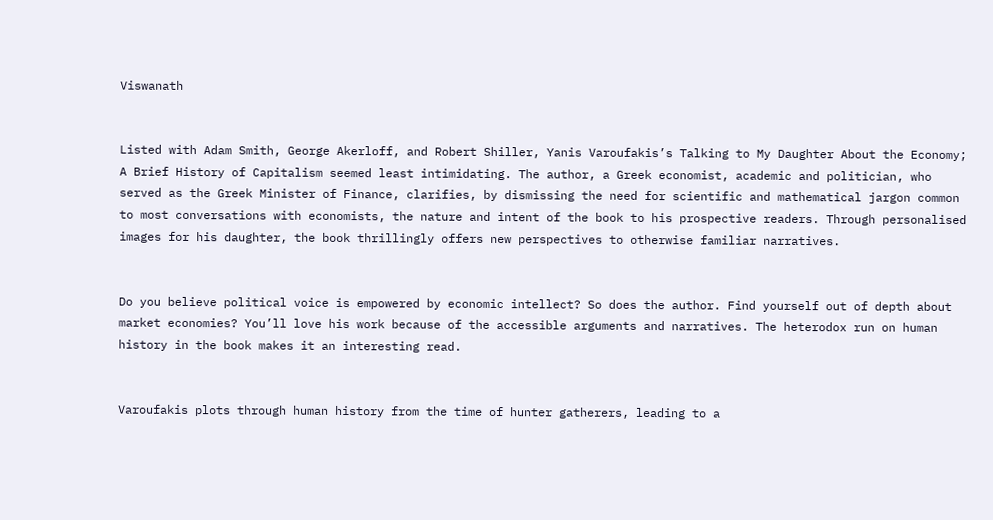Viswanath


Listed with Adam Smith, George Akerloff, and Robert Shiller, Yanis Varoufakis’s Talking to My Daughter About the Economy; A Brief History of Capitalism seemed least intimidating. The author, a Greek economist, academic and politician, who served as the Greek Minister of Finance, clarifies, by dismissing the need for scientific and mathematical jargon common to most conversations with economists, the nature and intent of the book to his prospective readers. Through personalised images for his daughter, the book thrillingly offers new perspectives to otherwise familiar narratives.


Do you believe political voice is empowered by economic intellect? So does the author. Find yourself out of depth about market economies? You’ll love his work because of the accessible arguments and narratives. The heterodox run on human history in the book makes it an interesting read.


Varoufakis plots through human history from the time of hunter gatherers, leading to a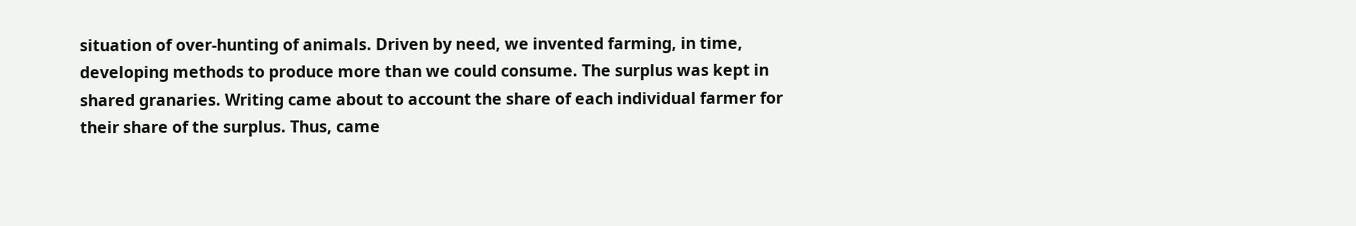situation of over-hunting of animals. Driven by need, we invented farming, in time, developing methods to produce more than we could consume. The surplus was kept in shared granaries. Writing came about to account the share of each individual farmer for their share of the surplus. Thus, came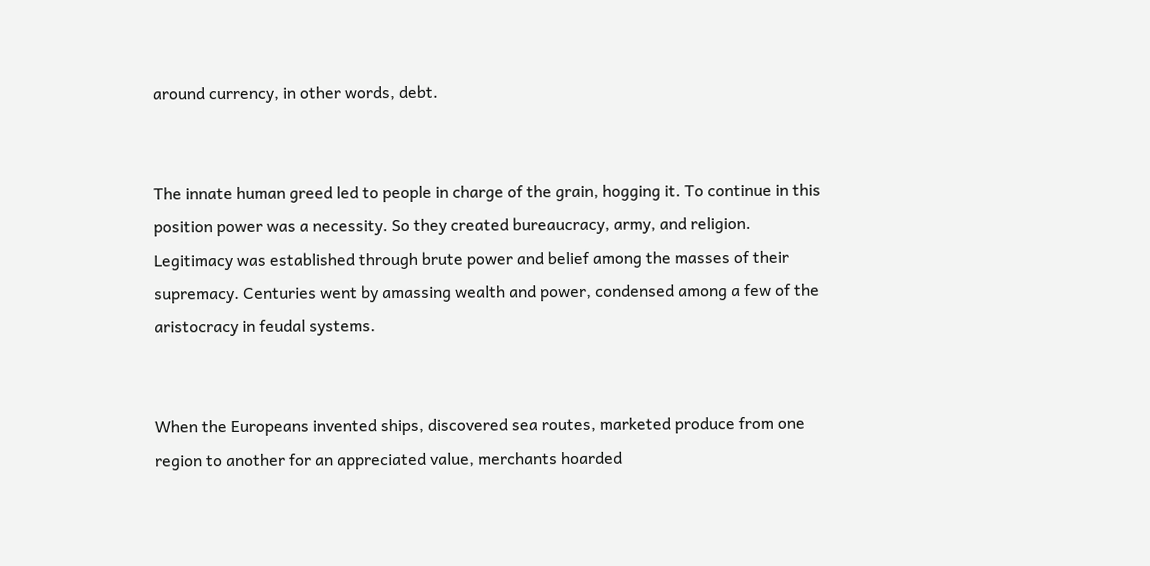around currency, in other words, debt.


The innate human greed led to people in charge of the grain, hogging it. To continue in this position power was a necessity. So they created bureaucracy, army, and religion. Legitimacy was established through brute power and belief among the masses of their supremacy. Centuries went by amassing wealth and power, condensed among a few of the aristocracy in feudal systems.


When the Europeans invented ships, discovered sea routes, marketed produce from one region to another for an appreciated value, merchants hoarded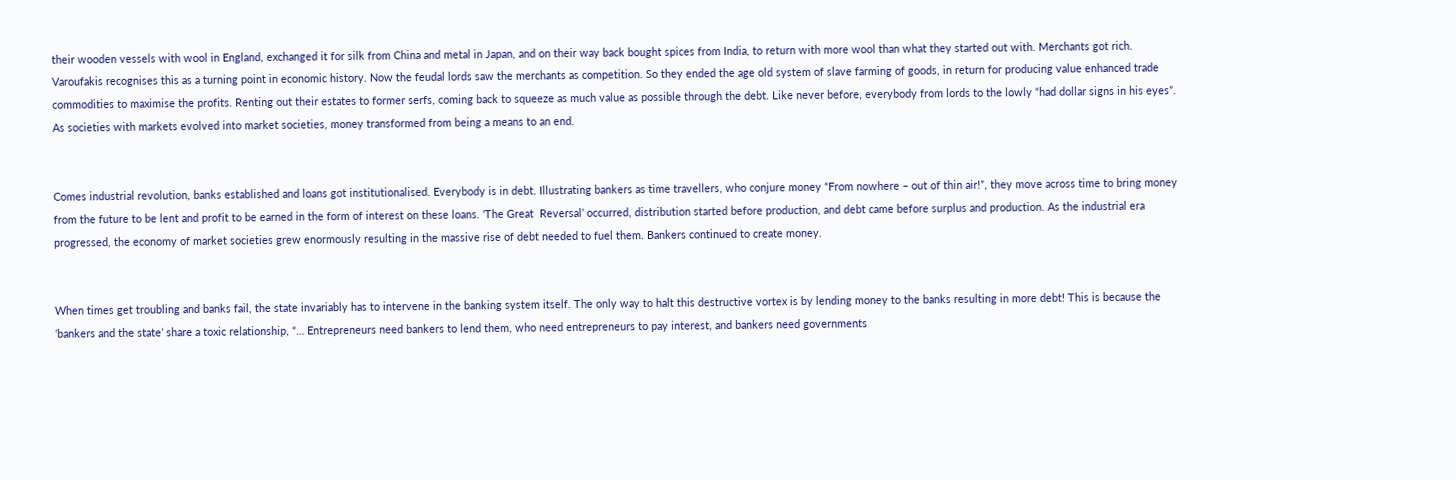their wooden vessels with wool in England, exchanged it for silk from China and metal in Japan, and on their way back bought spices from India, to return with more wool than what they started out with. Merchants got rich. Varoufakis recognises this as a turning point in economic history. Now the feudal lords saw the merchants as competition. So they ended the age old system of slave farming of goods, in return for producing value enhanced trade commodities to maximise the profits. Renting out their estates to former serfs, coming back to squeeze as much value as possible through the debt. Like never before, everybody from lords to the lowly “had dollar signs in his eyes”. As societies with markets evolved into market societies, money transformed from being a means to an end.


Comes industrial revolution, banks established and loans got institutionalised. Everybody is in debt. Illustrating bankers as time travellers, who conjure money “From nowhere – out of thin air!”, they move across time to bring money from the future to be lent and profit to be earned in the form of interest on these loans. ‘The Great  Reversal’ occurred, distribution started before production, and debt came before surplus and production. As the industrial era progressed, the economy of market societies grew enormously resulting in the massive rise of debt needed to fuel them. Bankers continued to create money.


When times get troubling and banks fail, the state invariably has to intervene in the banking system itself. The only way to halt this destructive vortex is by lending money to the banks resulting in more debt! This is because the ‘bankers and the state’ share a toxic relationship, “… Entrepreneurs need bankers to lend them, who need entrepreneurs to pay interest, and bankers need governments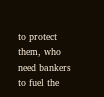to protect them, who need bankers to fuel the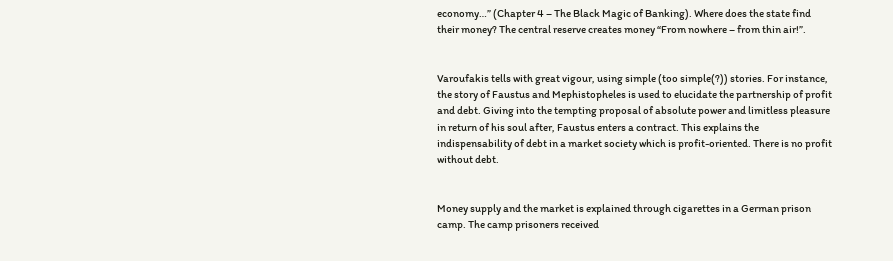economy…” (Chapter 4 – The Black Magic of Banking). Where does the state find their money? The central reserve creates money “From nowhere – from thin air!”.


Varoufakis tells with great vigour, using simple (too simple(?)) stories. For instance, the story of Faustus and Mephistopheles is used to elucidate the partnership of profit and debt. Giving into the tempting proposal of absolute power and limitless pleasure in return of his soul after, Faustus enters a contract. This explains the indispensability of debt in a market society which is profit-oriented. There is no profit without debt.


Money supply and the market is explained through cigarettes in a German prison camp. The camp prisoners received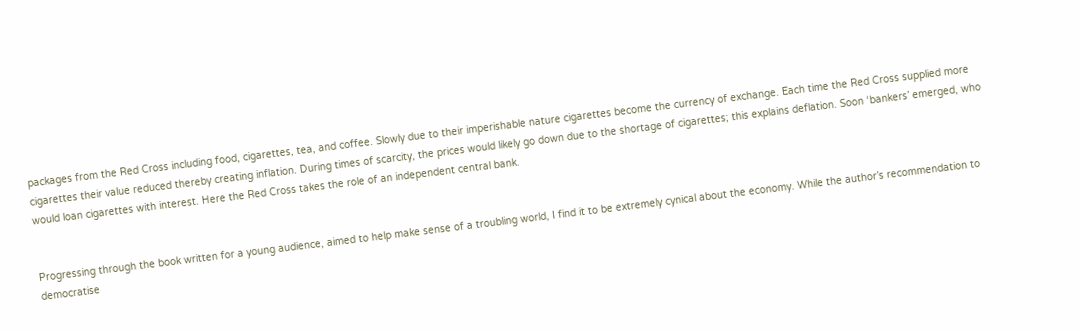packages from the Red Cross including food, cigarettes, tea, and coffee. Slowly due to their imperishable nature cigarettes become the currency of exchange. Each time the Red Cross supplied more cigarettes their value reduced thereby creating inflation. During times of scarcity, the prices would likely go down due to the shortage of cigarettes; this explains deflation. Soon ‘bankers’ emerged, who would loan cigarettes with interest. Here the Red Cross takes the role of an independent central bank.


Progressing through the book written for a young audience, aimed to help make sense of a troubling world, I find it to be extremely cynical about the economy. While the author’s recommendation to democratise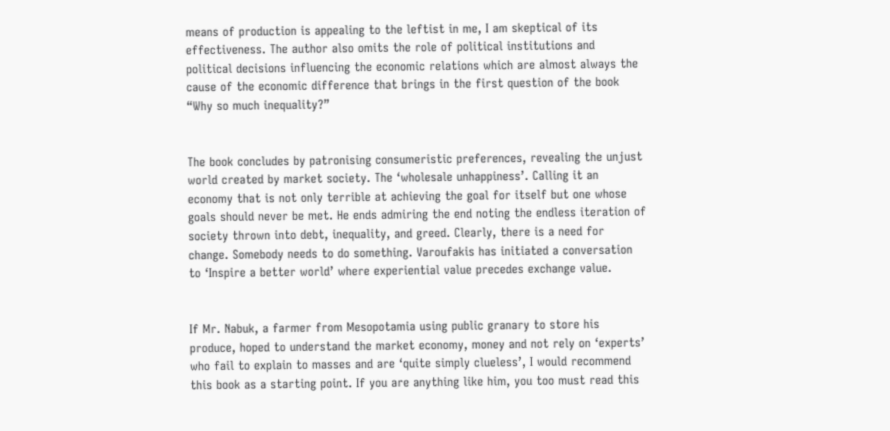means of production is appealing to the leftist in me, I am skeptical of its effectiveness. The author also omits the role of political institutions and political decisions influencing the economic relations which are almost always the cause of the economic difference that brings in the first question of the book “Why so much inequality?”


The book concludes by patronising consumeristic preferences, revealing the unjust world created by market society. The ‘wholesale unhappiness’. Calling it an economy that is not only terrible at achieving the goal for itself but one whose goals should never be met. He ends admiring the end noting the endless iteration of society thrown into debt, inequality, and greed. Clearly, there is a need for change. Somebody needs to do something. Varoufakis has initiated a conversation to ‘Inspire a better world’ where experiential value precedes exchange value.


If Mr. Nabuk, a farmer from Mesopotamia using public granary to store his produce, hoped to understand the market economy, money and not rely on ‘experts’ who fail to explain to masses and are ‘quite simply clueless’, I would recommend this book as a starting point. If you are anything like him, you too must read this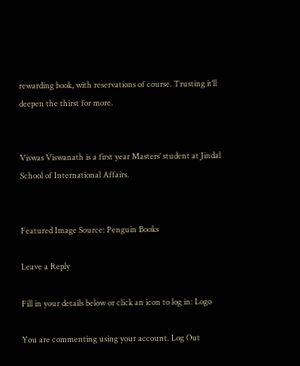rewarding book, with reservations of course. Trusting it’ll deepen the thirst for more.


Viswas Viswanath is a first year Masters’ student at Jindal School of International Affairs.


Featured Image Source: Penguin Books

Leave a Reply

Fill in your details below or click an icon to log in: Logo

You are commenting using your account. Log Out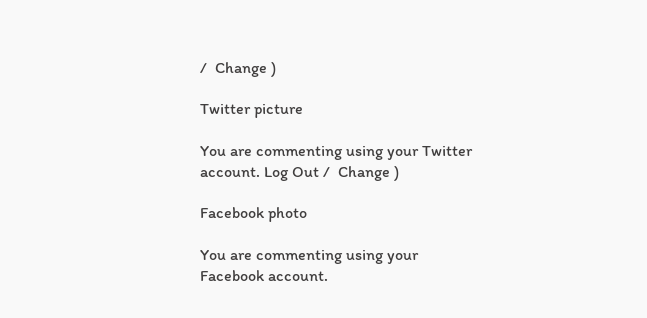/  Change )

Twitter picture

You are commenting using your Twitter account. Log Out /  Change )

Facebook photo

You are commenting using your Facebook account.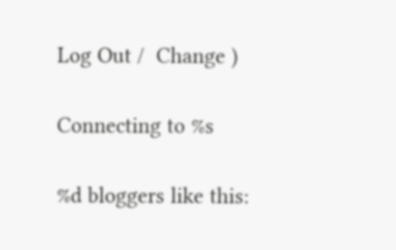Log Out /  Change )

Connecting to %s

%d bloggers like this: